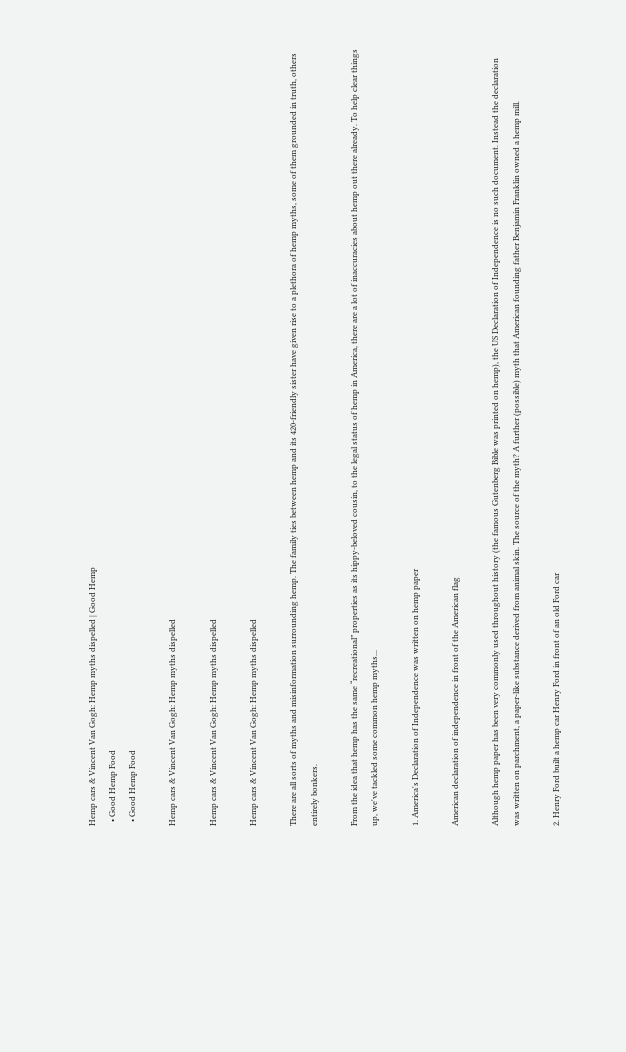Hemp cars & Vincent Van Gogh: Hemp myths dispelled | Good Hemp
  • Good Hemp Food
  • Good Hemp Food

Hemp cars & Vincent Van Gogh: Hemp myths dispelled

Hemp cars & Vincent Van Gogh: Hemp myths dispelled

Hemp cars & Vincent Van Gogh: Hemp myths dispelled

There are all sorts of myths and misinformation surrounding hemp. The family ties between hemp and its 420-friendly sister have given rise to a plethora of hemp myths, some of them grounded in truth, others entirely bonkers.

From the idea that hemp has the same “recreational” properties as its hippy-beloved cousin, to the legal status of hemp in America, there are a lot of inaccuracies about hemp out there already. To help clear things up, we've tackled some common hemp myths...

1. America's Declaration of Independence was written on hemp paper

American declaration of independence in front of the American flag

Although hemp paper has been very commonly used throughout history (the famous Gutenberg Bible was printed on hemp), the US Declaration of Independence is no such document. Instead the declaration was written on parchment, a paper-like substance derived from animal skin. The source of the myth? A further (possible) myth that American founding father Benjamin Franklin owned a hemp mill.

2. Henry Ford built a hemp car Henry Ford in front of an old Ford car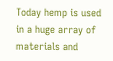Today hemp is used in a huge array of materials and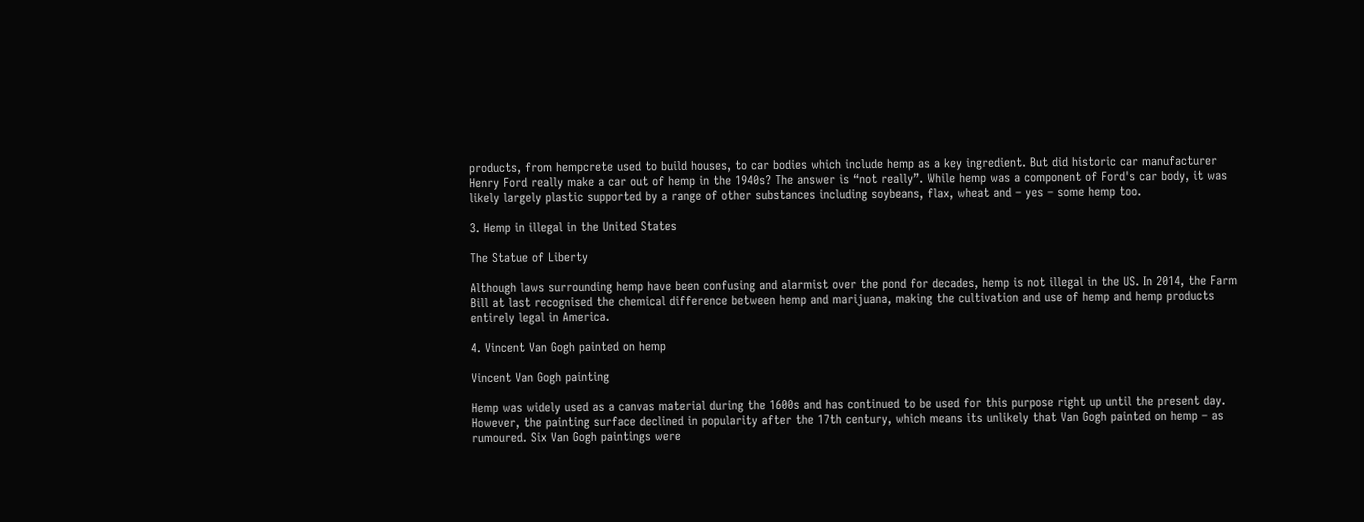products, from hempcrete used to build houses, to car bodies which include hemp as a key ingredient. But did historic car manufacturer Henry Ford really make a car out of hemp in the 1940s? The answer is “not really”. While hemp was a component of Ford's car body, it was likely largely plastic supported by a range of other substances including soybeans, flax, wheat and – yes – some hemp too.

3. Hemp in illegal in the United States

The Statue of Liberty

Although laws surrounding hemp have been confusing and alarmist over the pond for decades, hemp is not illegal in the US. In 2014, the Farm Bill at last recognised the chemical difference between hemp and marijuana, making the cultivation and use of hemp and hemp products entirely legal in America.

4. Vincent Van Gogh painted on hemp

Vincent Van Gogh painting

Hemp was widely used as a canvas material during the 1600s and has continued to be used for this purpose right up until the present day. However, the painting surface declined in popularity after the 17th century, which means its unlikely that Van Gogh painted on hemp – as rumoured. Six Van Gogh paintings were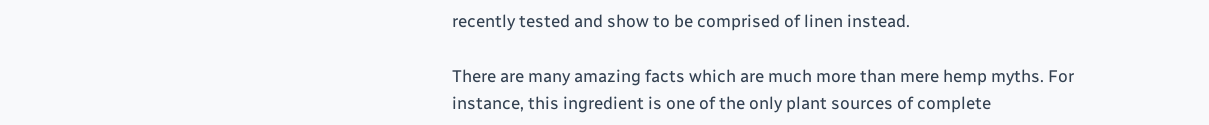recently tested and show to be comprised of linen instead.

There are many amazing facts which are much more than mere hemp myths. For instance, this ingredient is one of the only plant sources of complete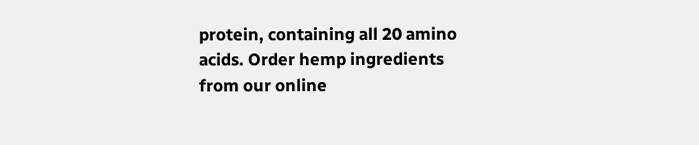protein, containing all 20 amino acids. Order hemp ingredients from our online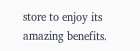store to enjoy its amazing benefits.